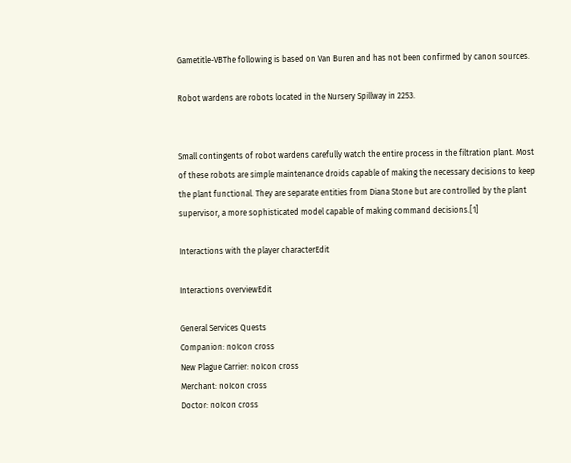Gametitle-VBThe following is based on Van Buren and has not been confirmed by canon sources.

Robot wardens are robots located in the Nursery Spillway in 2253.


Small contingents of robot wardens carefully watch the entire process in the filtration plant. Most of these robots are simple maintenance droids capable of making the necessary decisions to keep the plant functional. They are separate entities from Diana Stone but are controlled by the plant supervisor, a more sophisticated model capable of making command decisions.[1]

Interactions with the player characterEdit

Interactions overviewEdit

General Services Quests
Companion: noIcon cross
New Plague Carrier: noIcon cross
Merchant: noIcon cross
Doctor: noIcon cross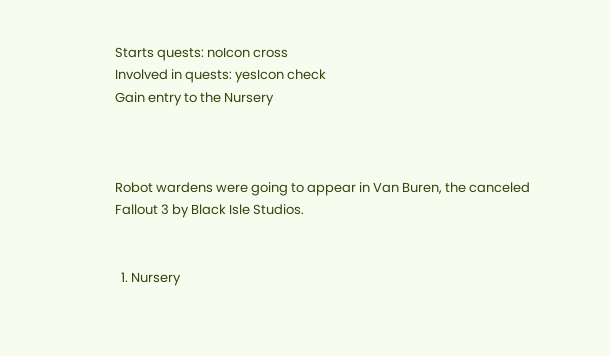Starts quests: noIcon cross
Involved in quests: yesIcon check
Gain entry to the Nursery



Robot wardens were going to appear in Van Buren, the canceled Fallout 3 by Black Isle Studios.


  1. Nursery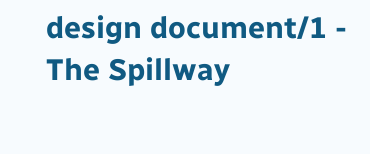design document/1 - The Spillway